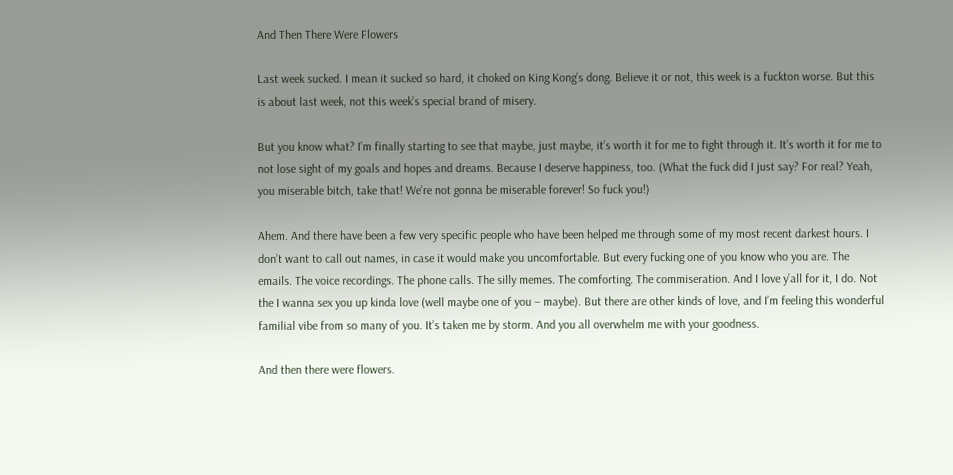And Then There Were Flowers

Last week sucked. I mean it sucked so hard, it choked on King Kong’s dong. Believe it or not, this week is a fuckton worse. But this is about last week, not this week’s special brand of misery.

But you know what? I’m finally starting to see that maybe, just maybe, it’s worth it for me to fight through it. It’s worth it for me to not lose sight of my goals and hopes and dreams. Because I deserve happiness, too. (What the fuck did I just say? For real? Yeah, you miserable bitch, take that! We’re not gonna be miserable forever! So fuck you!)

Ahem. And there have been a few very specific people who have been helped me through some of my most recent darkest hours. I don’t want to call out names, in case it would make you uncomfortable. But every fucking one of you know who you are. The emails. The voice recordings. The phone calls. The silly memes. The comforting. The commiseration. And I love y’all for it, I do. Not the I wanna sex you up kinda love (well maybe one of you – maybe). But there are other kinds of love, and I’m feeling this wonderful familial vibe from so many of you. It’s taken me by storm. And you all overwhelm me with your goodness.

And then there were flowers.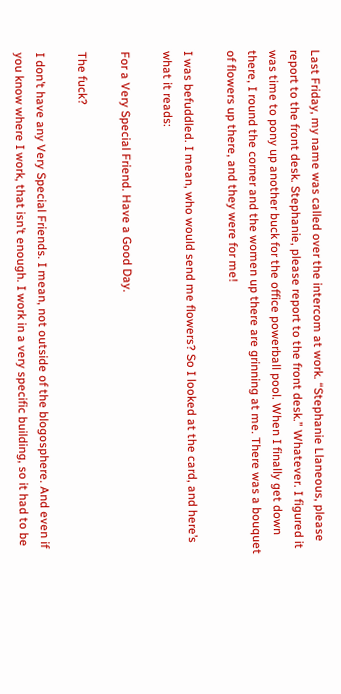Last Friday, my name was called over the intercom at work. “Stephanie Llaneous, please report to the front desk. Stephanie, please report to the front desk.” Whatever. I figured it was time to pony up another buck for the office powerball pool. When I finally get down there, I round the corner and the women up there are grinning at me. There was a bouquet of flowers up there, and they were for me!

I was befuddled. I mean, who would send me flowers? So I looked at the card, and here’s what it reads:

For a Very Special Friend. Have a Good Day.

The fuck?

I don’t have any Very Special Friends. I mean, not outside of the blogosphere. And even if you know where I work, that isn’t enough. I work in a very specific building, so it had to be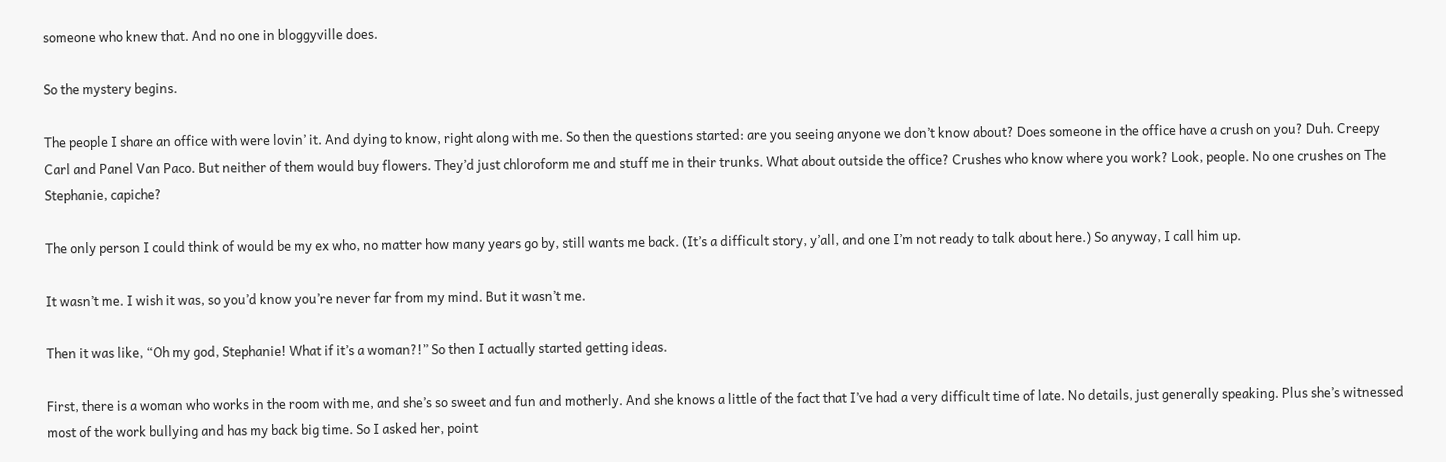someone who knew that. And no one in bloggyville does.

So the mystery begins.

The people I share an office with were lovin’ it. And dying to know, right along with me. So then the questions started: are you seeing anyone we don’t know about? Does someone in the office have a crush on you? Duh. Creepy Carl and Panel Van Paco. But neither of them would buy flowers. They’d just chloroform me and stuff me in their trunks. What about outside the office? Crushes who know where you work? Look, people. No one crushes on The Stephanie, capiche?

The only person I could think of would be my ex who, no matter how many years go by, still wants me back. (It’s a difficult story, y’all, and one I’m not ready to talk about here.) So anyway, I call him up.

It wasn’t me. I wish it was, so you’d know you’re never far from my mind. But it wasn’t me.

Then it was like, “Oh my god, Stephanie! What if it’s a woman?!” So then I actually started getting ideas.

First, there is a woman who works in the room with me, and she’s so sweet and fun and motherly. And she knows a little of the fact that I’ve had a very difficult time of late. No details, just generally speaking. Plus she’s witnessed most of the work bullying and has my back big time. So I asked her, point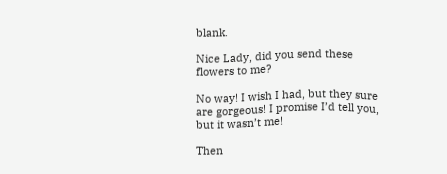blank.

Nice Lady, did you send these flowers to me?

No way! I wish I had, but they sure are gorgeous! I promise I’d tell you, but it wasn’t me!

Then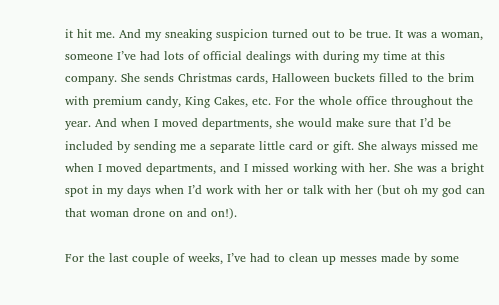it hit me. And my sneaking suspicion turned out to be true. It was a woman, someone I’ve had lots of official dealings with during my time at this company. She sends Christmas cards, Halloween buckets filled to the brim with premium candy, King Cakes, etc. For the whole office throughout the year. And when I moved departments, she would make sure that I’d be included by sending me a separate little card or gift. She always missed me when I moved departments, and I missed working with her. She was a bright spot in my days when I’d work with her or talk with her (but oh my god can that woman drone on and on!).

For the last couple of weeks, I’ve had to clean up messes made by some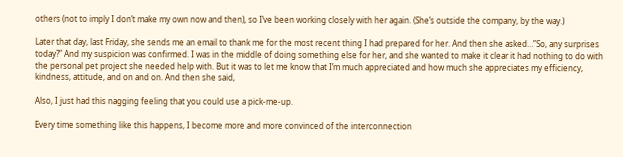others (not to imply I don’t make my own now and then), so I’ve been working closely with her again. (She’s outside the company, by the way.)

Later that day, last Friday, she sends me an email to thank me for the most recent thing I had prepared for her. And then she asked…”So, any surprises today?” And my suspicion was confirmed. I was in the middle of doing something else for her, and she wanted to make it clear it had nothing to do with the personal pet project she needed help with. But it was to let me know that I’m much appreciated and how much she appreciates my efficiency, kindness, attitude, and on and on. And then she said,

Also, I just had this nagging feeling that you could use a pick-me-up.

Every time something like this happens, I become more and more convinced of the interconnection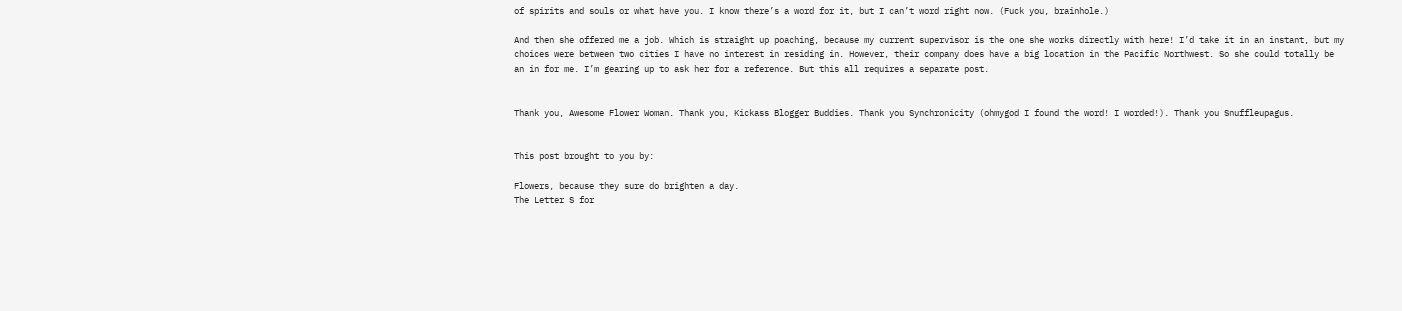of spirits and souls or what have you. I know there’s a word for it, but I can’t word right now. (Fuck you, brainhole.)

And then she offered me a job. Which is straight up poaching, because my current supervisor is the one she works directly with here! I’d take it in an instant, but my choices were between two cities I have no interest in residing in. However, their company does have a big location in the Pacific Northwest. So she could totally be an in for me. I’m gearing up to ask her for a reference. But this all requires a separate post.


Thank you, Awesome Flower Woman. Thank you, Kickass Blogger Buddies. Thank you Synchronicity (ohmygod I found the word! I worded!). Thank you Snuffleupagus.


This post brought to you by:

Flowers, because they sure do brighten a day.
The Letter S for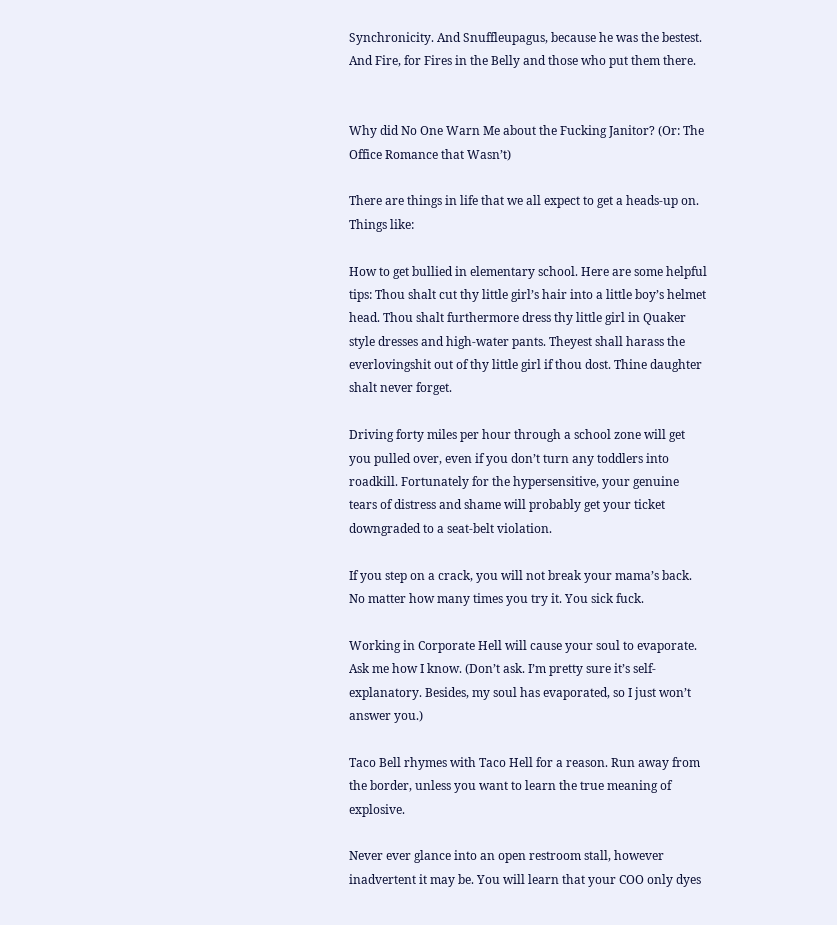Synchronicity. And Snuffleupagus, because he was the bestest.
And Fire, for Fires in the Belly and those who put them there.


Why did No One Warn Me about the Fucking Janitor? (Or: The Office Romance that Wasn’t)

There are things in life that we all expect to get a heads-up on. Things like:

How to get bullied in elementary school. Here are some helpful tips: Thou shalt cut thy little girl’s hair into a little boy’s helmet head. Thou shalt furthermore dress thy little girl in Quaker style dresses and high-water pants. Theyest shall harass the everlovingshit out of thy little girl if thou dost. Thine daughter shalt never forget.

Driving forty miles per hour through a school zone will get you pulled over, even if you don’t turn any toddlers into roadkill. Fortunately for the hypersensitive, your genuine tears of distress and shame will probably get your ticket downgraded to a seat-belt violation.

If you step on a crack, you will not break your mama’s back. No matter how many times you try it. You sick fuck.

Working in Corporate Hell will cause your soul to evaporate. Ask me how I know. (Don’t ask. I’m pretty sure it’s self-explanatory. Besides, my soul has evaporated, so I just won’t answer you.)

Taco Bell rhymes with Taco Hell for a reason. Run away from the border, unless you want to learn the true meaning of explosive.

Never ever glance into an open restroom stall, however inadvertent it may be. You will learn that your COO only dyes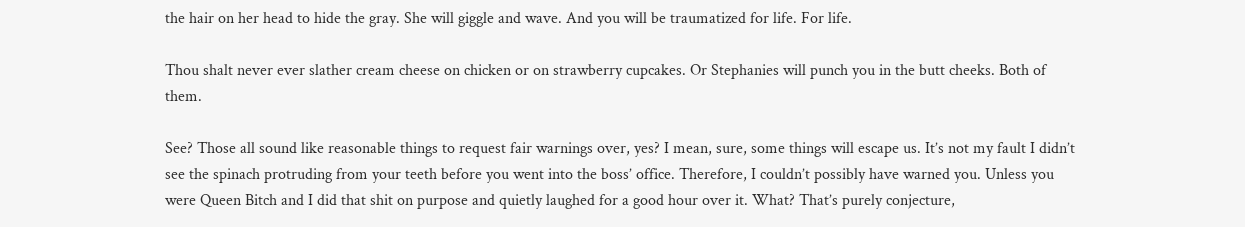the hair on her head to hide the gray. She will giggle and wave. And you will be traumatized for life. For life.

Thou shalt never ever slather cream cheese on chicken or on strawberry cupcakes. Or Stephanies will punch you in the butt cheeks. Both of them.

See? Those all sound like reasonable things to request fair warnings over, yes? I mean, sure, some things will escape us. It’s not my fault I didn’t see the spinach protruding from your teeth before you went into the boss’ office. Therefore, I couldn’t possibly have warned you. Unless you were Queen Bitch and I did that shit on purpose and quietly laughed for a good hour over it. What? That’s purely conjecture,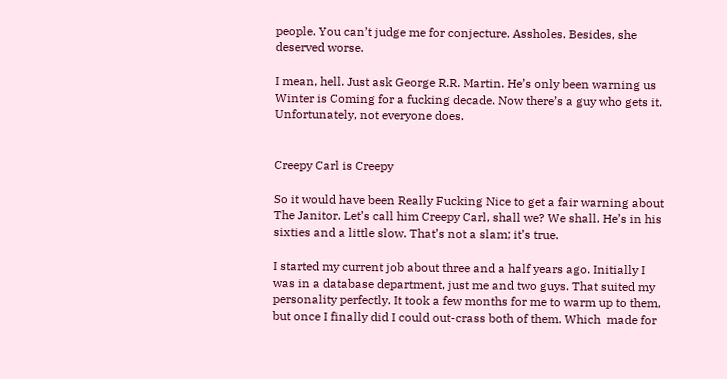people. You can’t judge me for conjecture. Assholes. Besides, she deserved worse.

I mean, hell. Just ask George R.R. Martin. He’s only been warning us Winter is Coming for a fucking decade. Now there’s a guy who gets it. Unfortunately, not everyone does.


Creepy Carl is Creepy

So it would have been Really Fucking Nice to get a fair warning about The Janitor. Let’s call him Creepy Carl, shall we? We shall. He’s in his sixties and a little slow. That’s not a slam; it’s true.

I started my current job about three and a half years ago. Initially I was in a database department, just me and two guys. That suited my personality perfectly. It took a few months for me to warm up to them, but once I finally did I could out-crass both of them. Which  made for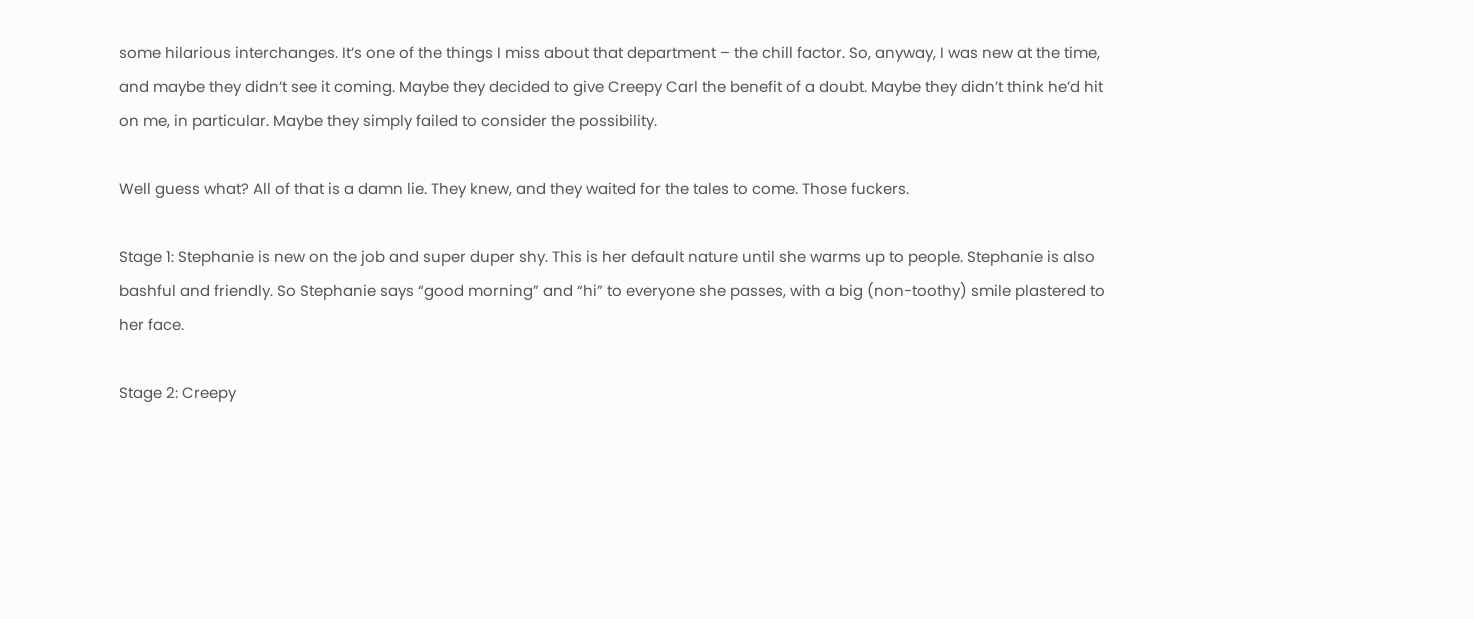some hilarious interchanges. It’s one of the things I miss about that department – the chill factor. So, anyway, I was new at the time, and maybe they didn’t see it coming. Maybe they decided to give Creepy Carl the benefit of a doubt. Maybe they didn’t think he’d hit on me, in particular. Maybe they simply failed to consider the possibility.

Well guess what? All of that is a damn lie. They knew, and they waited for the tales to come. Those fuckers.

Stage 1: Stephanie is new on the job and super duper shy. This is her default nature until she warms up to people. Stephanie is also bashful and friendly. So Stephanie says “good morning” and “hi” to everyone she passes, with a big (non-toothy) smile plastered to her face.

Stage 2: Creepy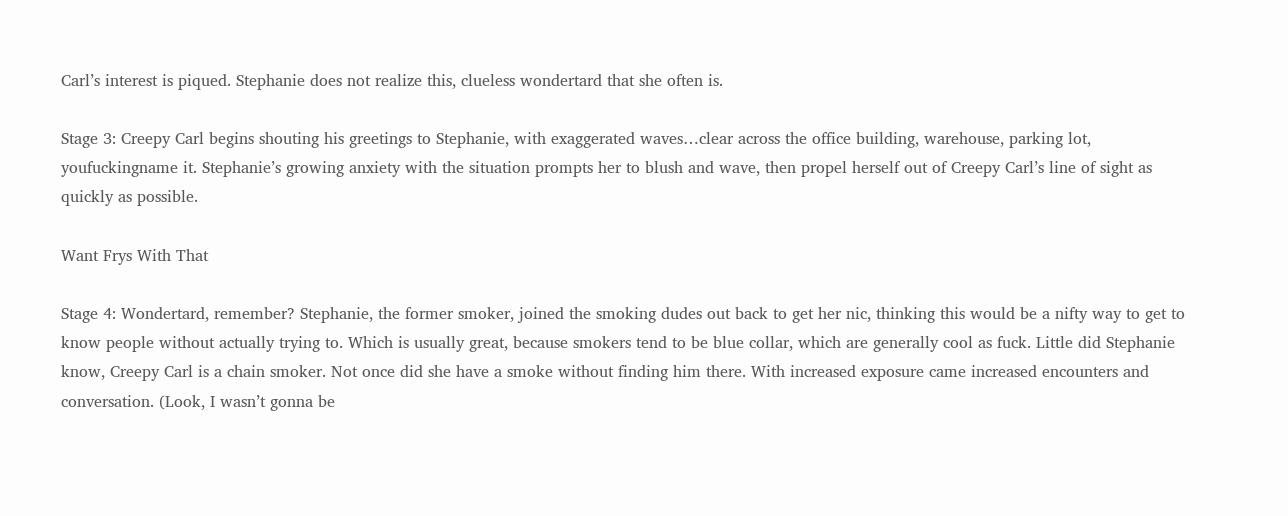Carl’s interest is piqued. Stephanie does not realize this, clueless wondertard that she often is.

Stage 3: Creepy Carl begins shouting his greetings to Stephanie, with exaggerated waves…clear across the office building, warehouse, parking lot, youfuckingname it. Stephanie’s growing anxiety with the situation prompts her to blush and wave, then propel herself out of Creepy Carl’s line of sight as quickly as possible.

Want Frys With That

Stage 4: Wondertard, remember? Stephanie, the former smoker, joined the smoking dudes out back to get her nic, thinking this would be a nifty way to get to know people without actually trying to. Which is usually great, because smokers tend to be blue collar, which are generally cool as fuck. Little did Stephanie know, Creepy Carl is a chain smoker. Not once did she have a smoke without finding him there. With increased exposure came increased encounters and conversation. (Look, I wasn’t gonna be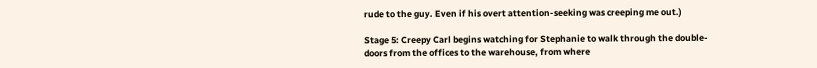rude to the guy. Even if his overt attention-seeking was creeping me out.)

Stage 5: Creepy Carl begins watching for Stephanie to walk through the double-doors from the offices to the warehouse, from where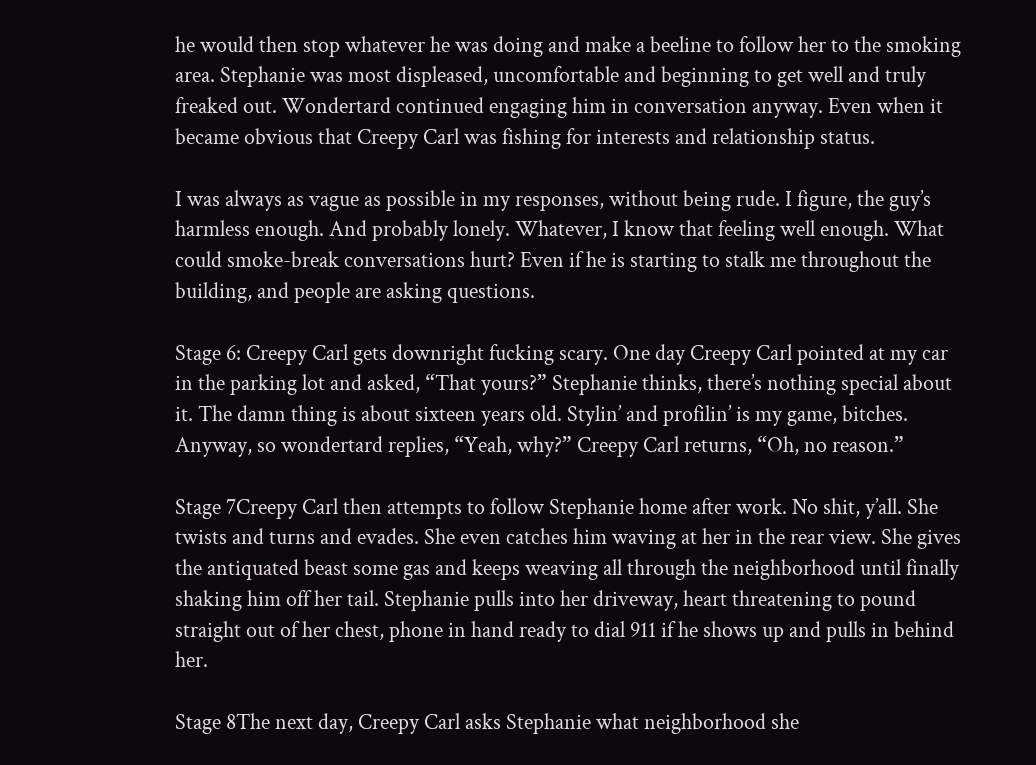he would then stop whatever he was doing and make a beeline to follow her to the smoking area. Stephanie was most displeased, uncomfortable and beginning to get well and truly freaked out. Wondertard continued engaging him in conversation anyway. Even when it became obvious that Creepy Carl was fishing for interests and relationship status.

I was always as vague as possible in my responses, without being rude. I figure, the guy’s harmless enough. And probably lonely. Whatever, I know that feeling well enough. What could smoke-break conversations hurt? Even if he is starting to stalk me throughout the building, and people are asking questions.

Stage 6: Creepy Carl gets downright fucking scary. One day Creepy Carl pointed at my car in the parking lot and asked, “That yours?” Stephanie thinks, there’s nothing special about it. The damn thing is about sixteen years old. Stylin’ and profilin’ is my game, bitches. Anyway, so wondertard replies, “Yeah, why?” Creepy Carl returns, “Oh, no reason.”

Stage 7Creepy Carl then attempts to follow Stephanie home after work. No shit, y’all. She twists and turns and evades. She even catches him waving at her in the rear view. She gives the antiquated beast some gas and keeps weaving all through the neighborhood until finally shaking him off her tail. Stephanie pulls into her driveway, heart threatening to pound straight out of her chest, phone in hand ready to dial 911 if he shows up and pulls in behind her.

Stage 8The next day, Creepy Carl asks Stephanie what neighborhood she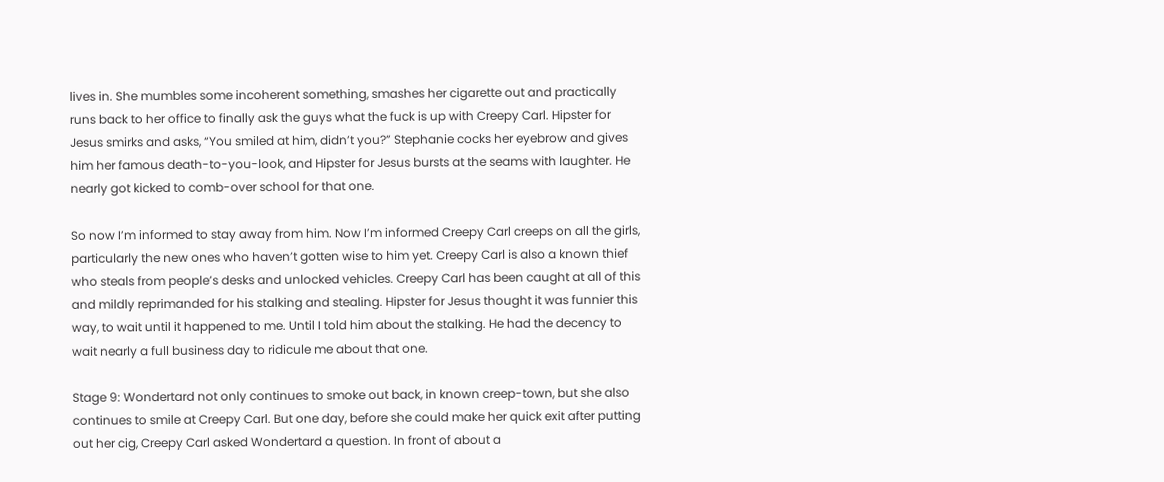lives in. She mumbles some incoherent something, smashes her cigarette out and practically runs back to her office to finally ask the guys what the fuck is up with Creepy Carl. Hipster for Jesus smirks and asks, “You smiled at him, didn’t you?” Stephanie cocks her eyebrow and gives him her famous death-to-you-look, and Hipster for Jesus bursts at the seams with laughter. He nearly got kicked to comb-over school for that one.

So now I’m informed to stay away from him. Now I’m informed Creepy Carl creeps on all the girls, particularly the new ones who haven’t gotten wise to him yet. Creepy Carl is also a known thief who steals from people’s desks and unlocked vehicles. Creepy Carl has been caught at all of this and mildly reprimanded for his stalking and stealing. Hipster for Jesus thought it was funnier this way, to wait until it happened to me. Until I told him about the stalking. He had the decency to wait nearly a full business day to ridicule me about that one.

Stage 9: Wondertard not only continues to smoke out back, in known creep-town, but she also continues to smile at Creepy Carl. But one day, before she could make her quick exit after putting out her cig, Creepy Carl asked Wondertard a question. In front of about a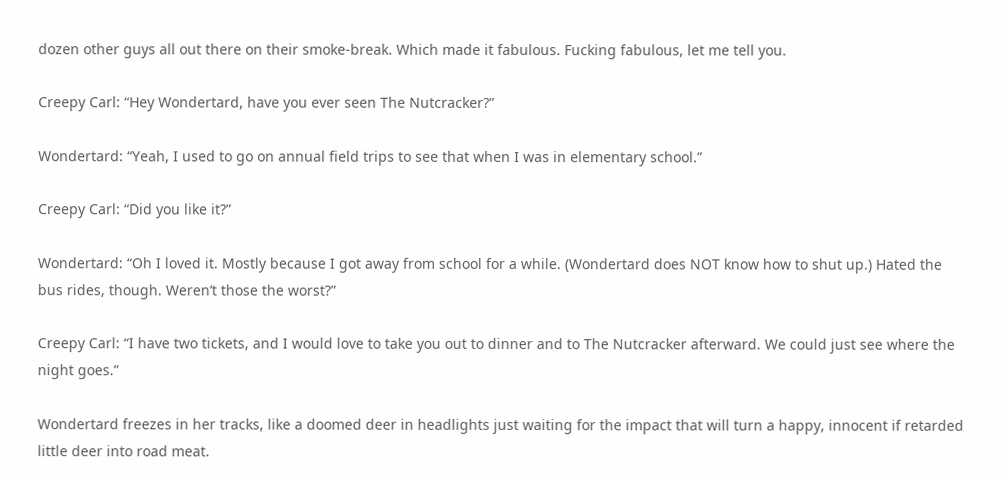dozen other guys all out there on their smoke-break. Which made it fabulous. Fucking fabulous, let me tell you.

Creepy Carl: “Hey Wondertard, have you ever seen The Nutcracker?”

Wondertard: “Yeah, I used to go on annual field trips to see that when I was in elementary school.”

Creepy Carl: “Did you like it?”

Wondertard: “Oh I loved it. Mostly because I got away from school for a while. (Wondertard does NOT know how to shut up.) Hated the bus rides, though. Weren’t those the worst?”

Creepy Carl: “I have two tickets, and I would love to take you out to dinner and to The Nutcracker afterward. We could just see where the night goes.”

Wondertard freezes in her tracks, like a doomed deer in headlights just waiting for the impact that will turn a happy, innocent if retarded little deer into road meat.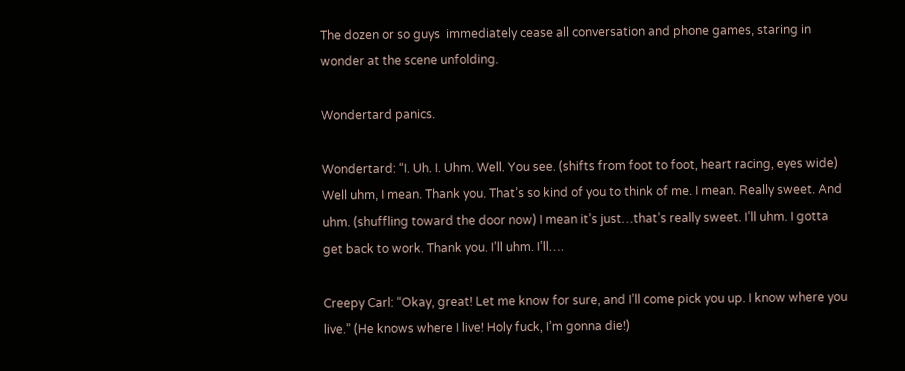The dozen or so guys  immediately cease all conversation and phone games, staring in wonder at the scene unfolding.

Wondertard panics.

Wondertard: “I. Uh. I. Uhm. Well. You see. (shifts from foot to foot, heart racing, eyes wide) Well uhm, I mean. Thank you. That’s so kind of you to think of me. I mean. Really sweet. And uhm. (shuffling toward the door now) I mean it’s just…that’s really sweet. I’ll uhm. I gotta get back to work. Thank you. I’ll uhm. I’ll….

Creepy Carl: “Okay, great! Let me know for sure, and I’ll come pick you up. I know where you live.” (He knows where I live! Holy fuck, I’m gonna die!)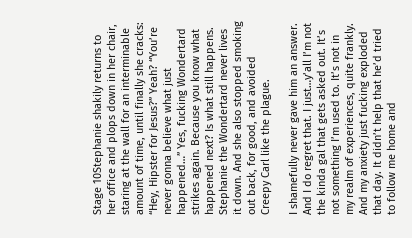Stage 10Stephanie shakily returns to her office and plops down in her chair, staring at the wall for an interminable amount of time, until finally she cracks: “Hey, Hipster for Jesus?” Yeah? “You’re never gonna believe what just happened…” Yes, fucking Wondertard strikes again. Because you know what happened next? Is what still happens. Stephanie the Wondertard never lives it down. And she also stopped smoking out back, for good, and avoided Creepy Carl like the plague.

I shamefully never gave him an answer. And I do regret that. I just…y’all I’m not the kinda gal that gets asked out. It’s not something I’m used to. It’s not in my realm of experiences, quite frankly. And my anxiety just fucking exploded that day. It didn’t help that he’d tried to follow me home and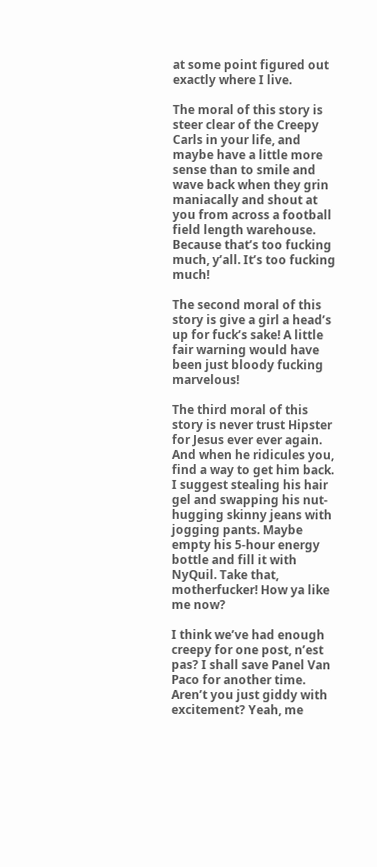at some point figured out exactly where I live.

The moral of this story is steer clear of the Creepy Carls in your life, and maybe have a little more sense than to smile and wave back when they grin maniacally and shout at you from across a football field length warehouse. Because that’s too fucking much, y’all. It’s too fucking much!

The second moral of this story is give a girl a head’s up for fuck’s sake! A little fair warning would have been just bloody fucking marvelous!

The third moral of this story is never trust Hipster for Jesus ever ever again. And when he ridicules you, find a way to get him back. I suggest stealing his hair gel and swapping his nut-hugging skinny jeans with jogging pants. Maybe empty his 5-hour energy bottle and fill it with NyQuil. Take that, motherfucker! How ya like me now?

I think we’ve had enough creepy for one post, n’est pas? I shall save Panel Van Paco for another time. Aren’t you just giddy with excitement? Yeah, me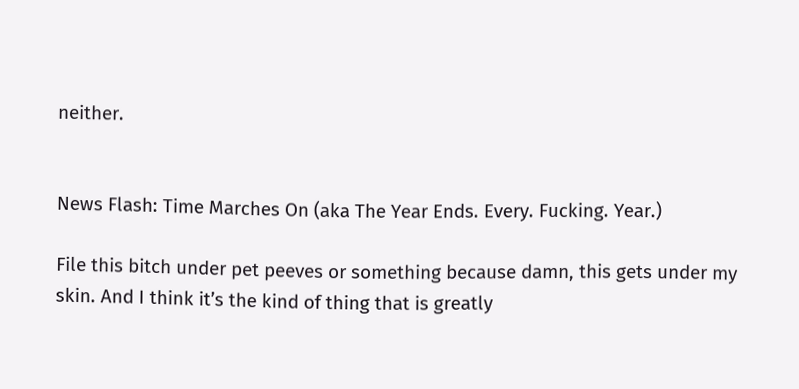neither.


News Flash: Time Marches On (aka The Year Ends. Every. Fucking. Year.)

File this bitch under pet peeves or something because damn, this gets under my skin. And I think it’s the kind of thing that is greatly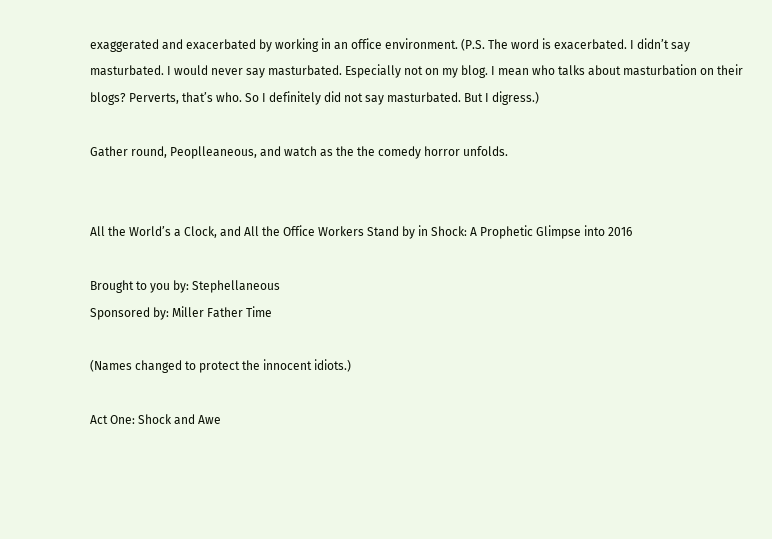exaggerated and exacerbated by working in an office environment. (P.S. The word is exacerbated. I didn’t say masturbated. I would never say masturbated. Especially not on my blog. I mean who talks about masturbation on their blogs? Perverts, that’s who. So I definitely did not say masturbated. But I digress.)

Gather round, Peoplleaneous, and watch as the the comedy horror unfolds.


All the World’s a Clock, and All the Office Workers Stand by in Shock: A Prophetic Glimpse into 2016

Brought to you by: Stephellaneous
Sponsored by: Miller Father Time

(Names changed to protect the innocent idiots.)

Act One: Shock and Awe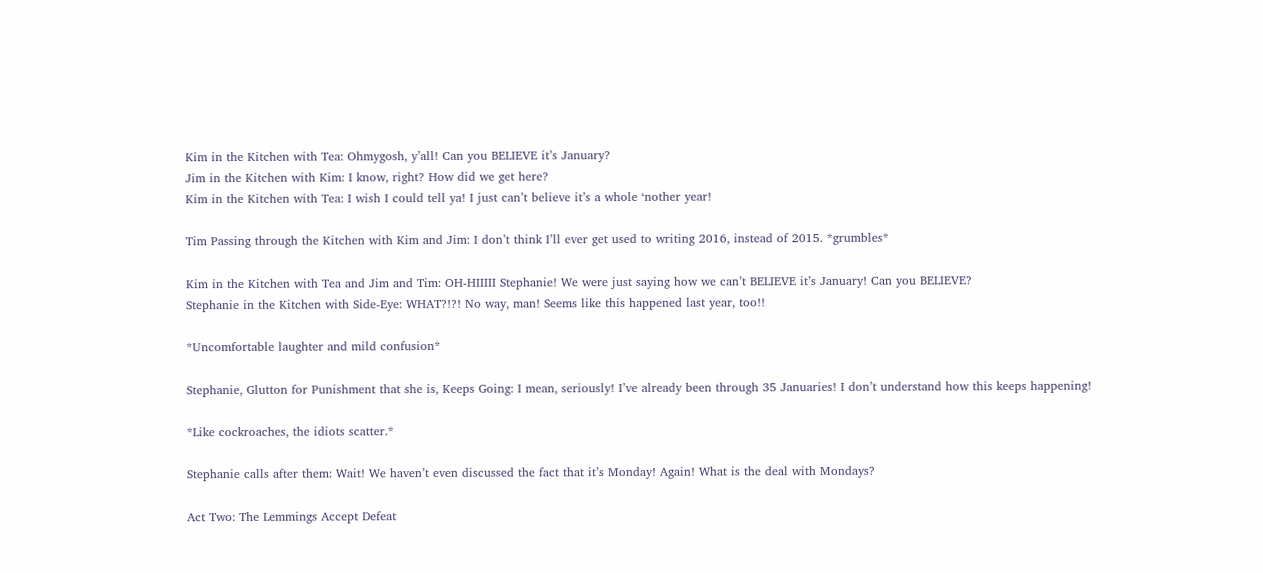Kim in the Kitchen with Tea: Ohmygosh, y’all! Can you BELIEVE it’s January?
Jim in the Kitchen with Kim: I know, right? How did we get here?
Kim in the Kitchen with Tea: I wish I could tell ya! I just can’t believe it’s a whole ‘nother year!

Tim Passing through the Kitchen with Kim and Jim: I don’t think I’ll ever get used to writing 2016, instead of 2015. *grumbles*

Kim in the Kitchen with Tea and Jim and Tim: OH-HIIIII Stephanie! We were just saying how we can’t BELIEVE it’s January! Can you BELIEVE?
Stephanie in the Kitchen with Side-Eye: WHAT?!?! No way, man! Seems like this happened last year, too!!

*Uncomfortable laughter and mild confusion*

Stephanie, Glutton for Punishment that she is, Keeps Going: I mean, seriously! I’ve already been through 35 Januaries! I don’t understand how this keeps happening!

*Like cockroaches, the idiots scatter.*

Stephanie calls after them: Wait! We haven’t even discussed the fact that it’s Monday! Again! What is the deal with Mondays?

Act Two: The Lemmings Accept Defeat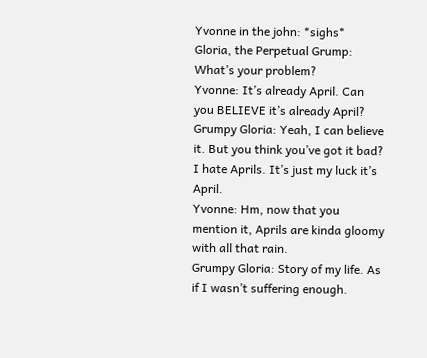Yvonne in the john: *sighs*
Gloria, the Perpetual Grump: What’s your problem?
Yvonne: It’s already April. Can you BELIEVE it’s already April?
Grumpy Gloria: Yeah, I can believe it. But you think you’ve got it bad? I hate Aprils. It’s just my luck it’s April.
Yvonne: Hm, now that you mention it, Aprils are kinda gloomy with all that rain.
Grumpy Gloria: Story of my life. As if I wasn’t suffering enough.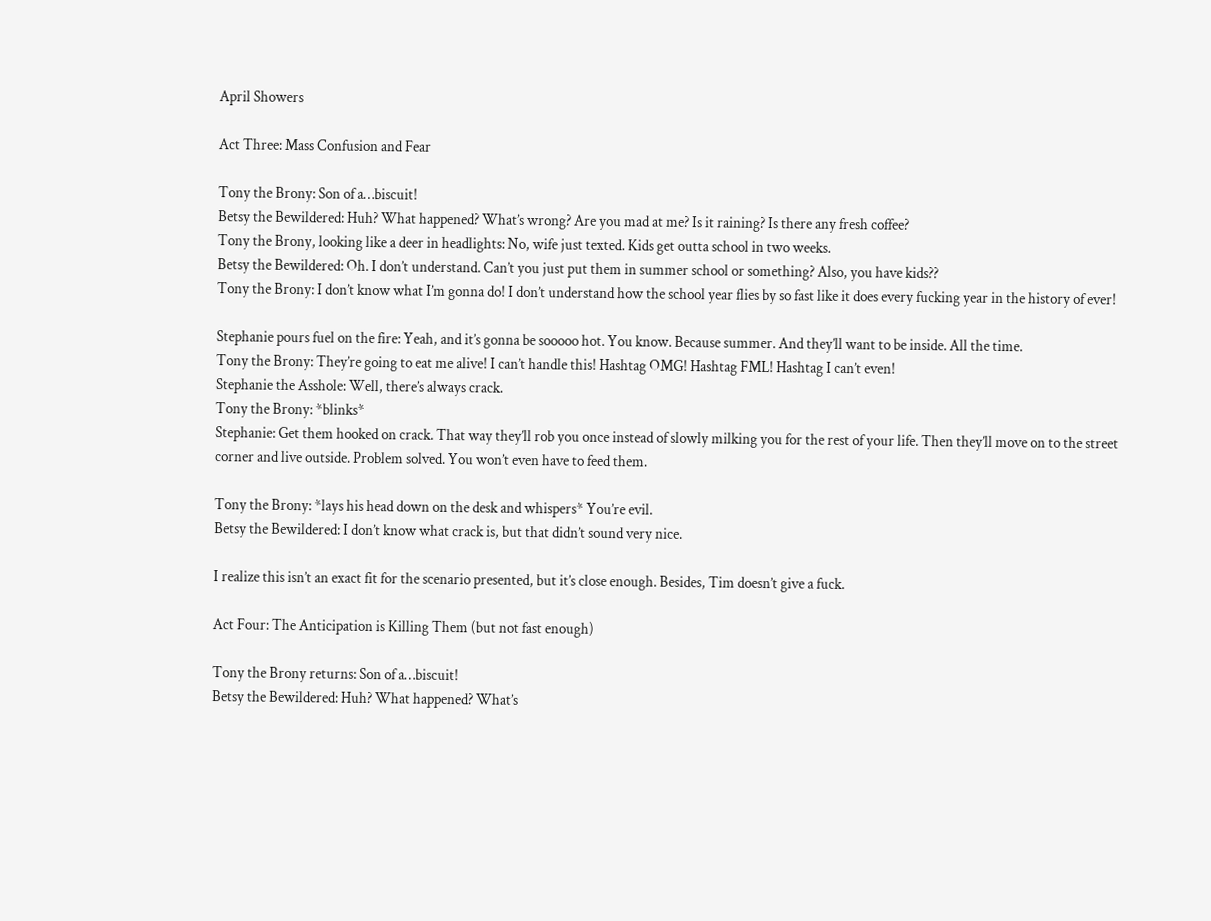April Showers

Act Three: Mass Confusion and Fear

Tony the Brony: Son of a…biscuit!
Betsy the Bewildered: Huh? What happened? What’s wrong? Are you mad at me? Is it raining? Is there any fresh coffee?
Tony the Brony, looking like a deer in headlights: No, wife just texted. Kids get outta school in two weeks.
Betsy the Bewildered: Oh. I don’t understand. Can’t you just put them in summer school or something? Also, you have kids??
Tony the Brony: I don’t know what I’m gonna do! I don’t understand how the school year flies by so fast like it does every fucking year in the history of ever!

Stephanie pours fuel on the fire: Yeah, and it’s gonna be sooooo hot. You know. Because summer. And they’ll want to be inside. All the time.
Tony the Brony: They’re going to eat me alive! I can’t handle this! Hashtag OMG! Hashtag FML! Hashtag I can’t even!
Stephanie the Asshole: Well, there’s always crack.
Tony the Brony: *blinks*
Stephanie: Get them hooked on crack. That way they’ll rob you once instead of slowly milking you for the rest of your life. Then they’ll move on to the street corner and live outside. Problem solved. You won’t even have to feed them.

Tony the Brony: *lays his head down on the desk and whispers* You’re evil.
Betsy the Bewildered: I don’t know what crack is, but that didn’t sound very nice.

I realize this isn’t an exact fit for the scenario presented, but it’s close enough. Besides, Tim doesn’t give a fuck.

Act Four: The Anticipation is Killing Them (but not fast enough)

Tony the Brony returns: Son of a…biscuit!
Betsy the Bewildered: Huh? What happened? What’s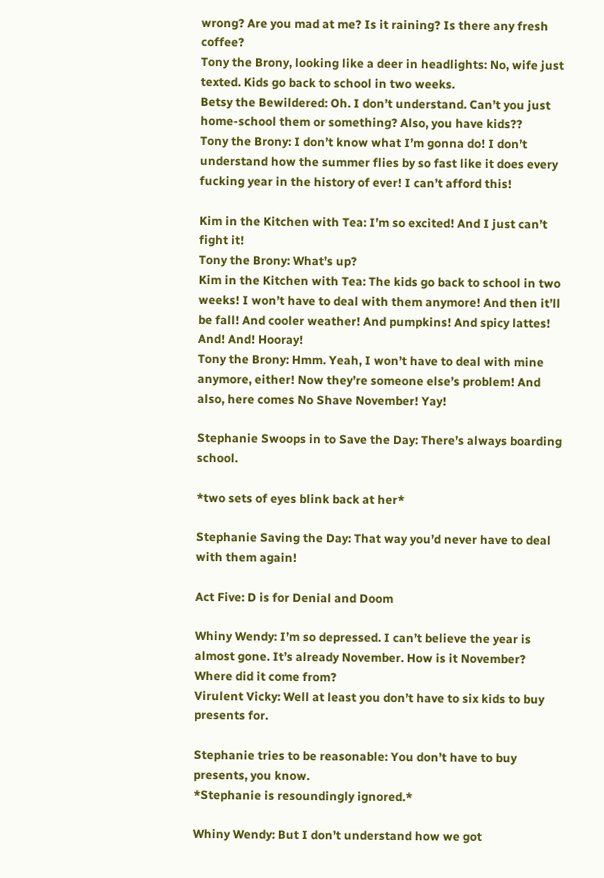wrong? Are you mad at me? Is it raining? Is there any fresh coffee?
Tony the Brony, looking like a deer in headlights: No, wife just texted. Kids go back to school in two weeks.
Betsy the Bewildered: Oh. I don’t understand. Can’t you just home-school them or something? Also, you have kids??
Tony the Brony: I don’t know what I’m gonna do! I don’t understand how the summer flies by so fast like it does every fucking year in the history of ever! I can’t afford this!

Kim in the Kitchen with Tea: I’m so excited! And I just can’t fight it!
Tony the Brony: What’s up?
Kim in the Kitchen with Tea: The kids go back to school in two weeks! I won’t have to deal with them anymore! And then it’ll be fall! And cooler weather! And pumpkins! And spicy lattes! And! And! Hooray!
Tony the Brony: Hmm. Yeah, I won’t have to deal with mine anymore, either! Now they’re someone else’s problem! And also, here comes No Shave November! Yay!

Stephanie Swoops in to Save the Day: There’s always boarding school.

*two sets of eyes blink back at her*

Stephanie Saving the Day: That way you’d never have to deal with them again!

Act Five: D is for Denial and Doom

Whiny Wendy: I’m so depressed. I can’t believe the year is almost gone. It’s already November. How is it November? Where did it come from?
Virulent Vicky: Well at least you don’t have to six kids to buy presents for.

Stephanie tries to be reasonable: You don’t have to buy presents, you know.
*Stephanie is resoundingly ignored.*

Whiny Wendy: But I don’t understand how we got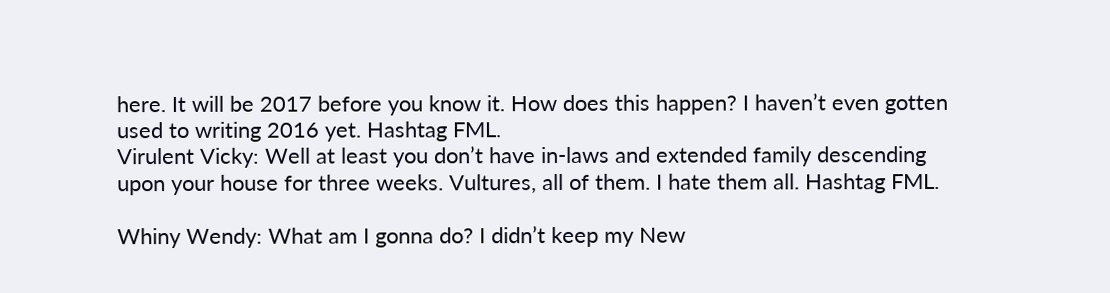here. It will be 2017 before you know it. How does this happen? I haven’t even gotten used to writing 2016 yet. Hashtag FML.
Virulent Vicky: Well at least you don’t have in-laws and extended family descending upon your house for three weeks. Vultures, all of them. I hate them all. Hashtag FML.

Whiny Wendy: What am I gonna do? I didn’t keep my New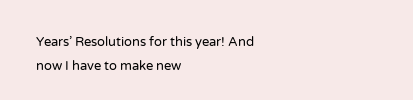Years’ Resolutions for this year! And now I have to make new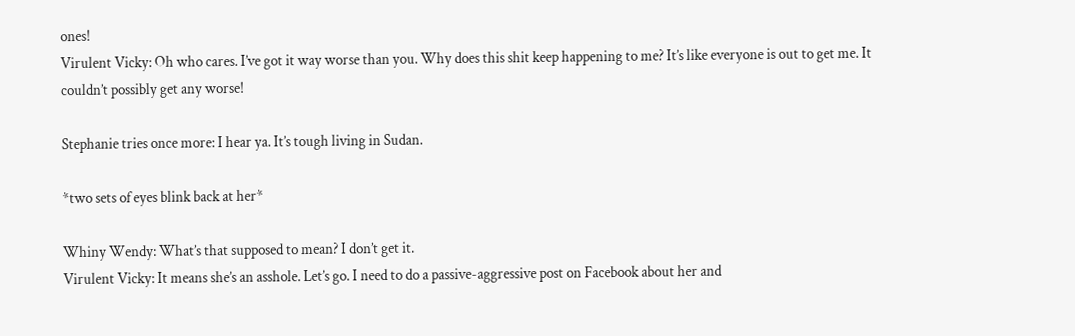ones!
Virulent Vicky: Oh who cares. I’ve got it way worse than you. Why does this shit keep happening to me? It’s like everyone is out to get me. It couldn’t possibly get any worse!

Stephanie tries once more: I hear ya. It’s tough living in Sudan.

*two sets of eyes blink back at her*

Whiny Wendy: What’s that supposed to mean? I don’t get it.
Virulent Vicky: It means she’s an asshole. Let’s go. I need to do a passive-aggressive post on Facebook about her and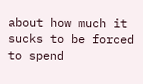about how much it sucks to be forced to spend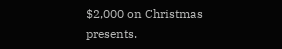$2,000 on Christmas presents.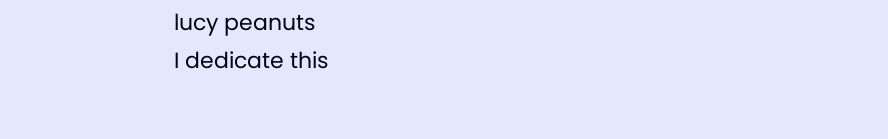lucy peanuts
I dedicate this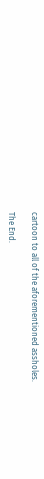cartoon to all of the aforementioned assholes.

The End.